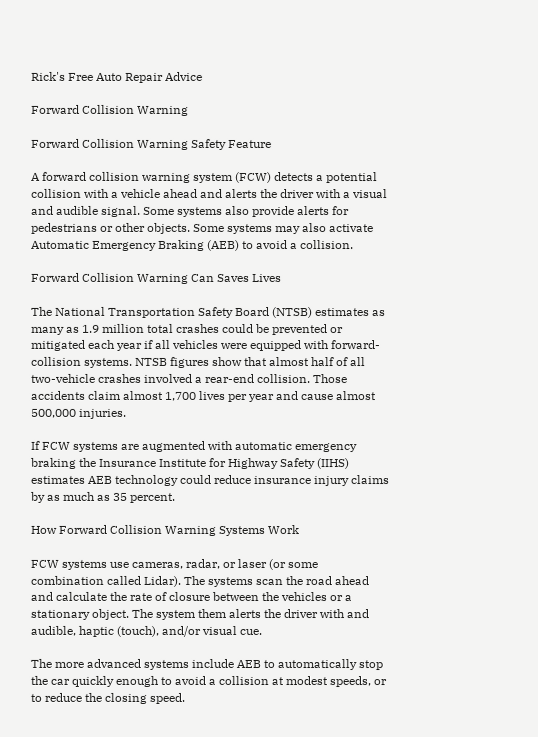Rick's Free Auto Repair Advice

Forward Collision Warning

Forward Collision Warning Safety Feature

A forward collision warning system (FCW) detects a potential collision with a vehicle ahead and alerts the driver with a visual and audible signal. Some systems also provide alerts for pedestrians or other objects. Some systems may also activate Automatic Emergency Braking (AEB) to avoid a collision.

Forward Collision Warning Can Saves Lives

The National Transportation Safety Board (NTSB) estimates as many as 1.9 million total crashes could be prevented or mitigated each year if all vehicles were equipped with forward-collision systems. NTSB figures show that almost half of all two-vehicle crashes involved a rear-end collision. Those accidents claim almost 1,700 lives per year and cause almost 500,000 injuries.

If FCW systems are augmented with automatic emergency braking the Insurance Institute for Highway Safety (IIHS) estimates AEB technology could reduce insurance injury claims by as much as 35 percent.

How Forward Collision Warning Systems Work

FCW systems use cameras, radar, or laser (or some combination called Lidar). The systems scan the road ahead and calculate the rate of closure between the vehicles or a stationary object. The system them alerts the driver with and audible, haptic (touch), and/or visual cue.

The more advanced systems include AEB to automatically stop the car quickly enough to avoid a collision at modest speeds, or to reduce the closing speed.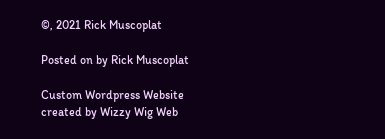©, 2021 Rick Muscoplat

Posted on by Rick Muscoplat

Custom Wordpress Website created by Wizzy Wig Web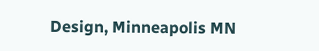Design, Minneapolis MN